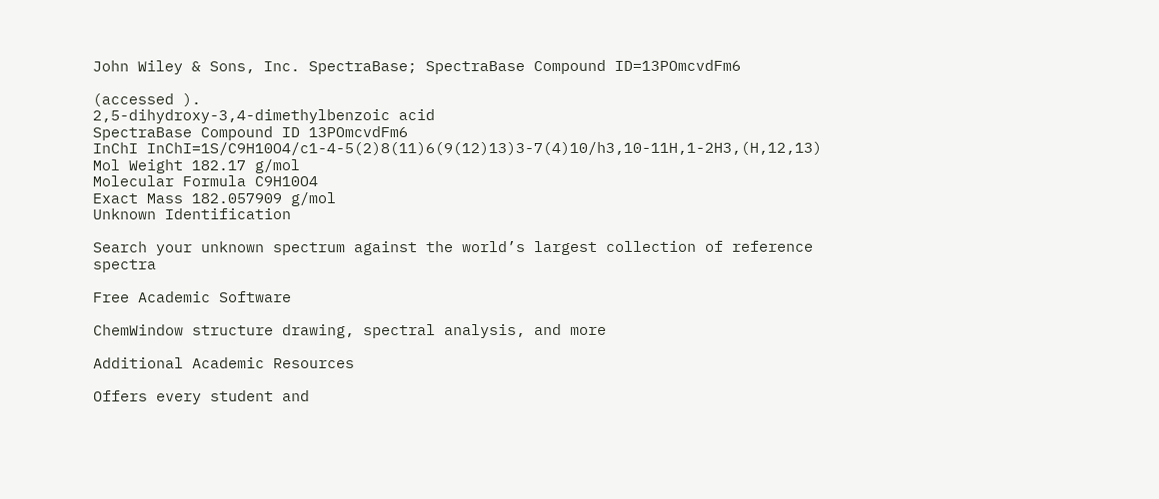John Wiley & Sons, Inc. SpectraBase; SpectraBase Compound ID=13POmcvdFm6

(accessed ).
2,5-dihydroxy-3,4-dimethylbenzoic acid
SpectraBase Compound ID 13POmcvdFm6
InChI InChI=1S/C9H10O4/c1-4-5(2)8(11)6(9(12)13)3-7(4)10/h3,10-11H,1-2H3,(H,12,13)
Mol Weight 182.17 g/mol
Molecular Formula C9H10O4
Exact Mass 182.057909 g/mol
Unknown Identification

Search your unknown spectrum against the world’s largest collection of reference spectra

Free Academic Software

ChemWindow structure drawing, spectral analysis, and more

Additional Academic Resources

Offers every student and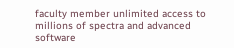faculty member unlimited access to millions of spectra and advanced software